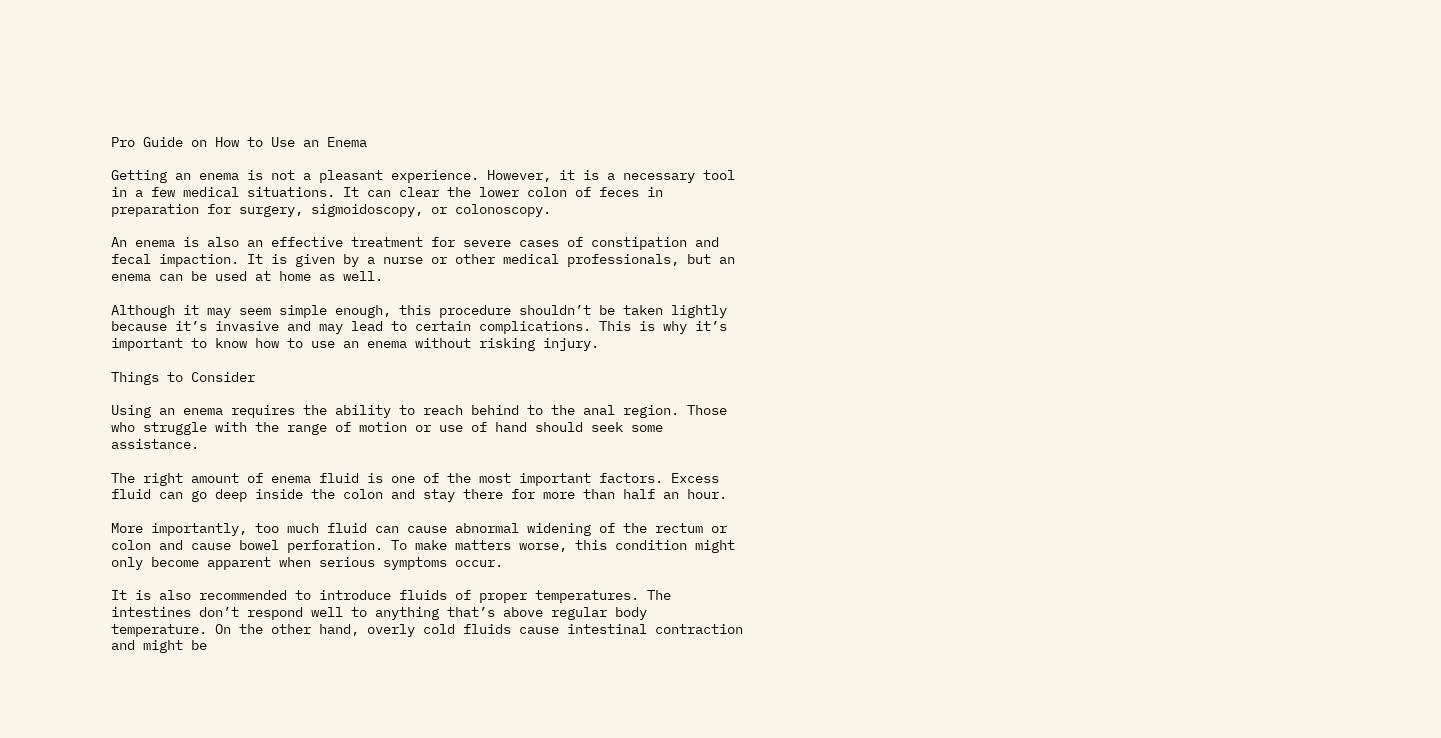Pro Guide on How to Use an Enema

Getting an enema is not a pleasant experience. However, it is a necessary tool in a few medical situations. It can clear the lower colon of feces in preparation for surgery, sigmoidoscopy, or colonoscopy.

An enema is also an effective treatment for severe cases of constipation and fecal impaction. It is given by a nurse or other medical professionals, but an enema can be used at home as well.

Although it may seem simple enough, this procedure shouldn’t be taken lightly because it’s invasive and may lead to certain complications. This is why it’s important to know how to use an enema without risking injury.

Things to Consider

Using an enema requires the ability to reach behind to the anal region. Those who struggle with the range of motion or use of hand should seek some assistance.

The right amount of enema fluid is one of the most important factors. Excess fluid can go deep inside the colon and stay there for more than half an hour.

More importantly, too much fluid can cause abnormal widening of the rectum or colon and cause bowel perforation. To make matters worse, this condition might only become apparent when serious symptoms occur.

It is also recommended to introduce fluids of proper temperatures. The intestines don’t respond well to anything that’s above regular body temperature. On the other hand, overly cold fluids cause intestinal contraction and might be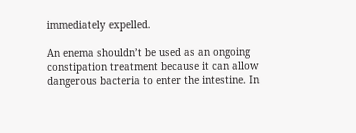immediately expelled.

An enema shouldn’t be used as an ongoing constipation treatment because it can allow dangerous bacteria to enter the intestine. In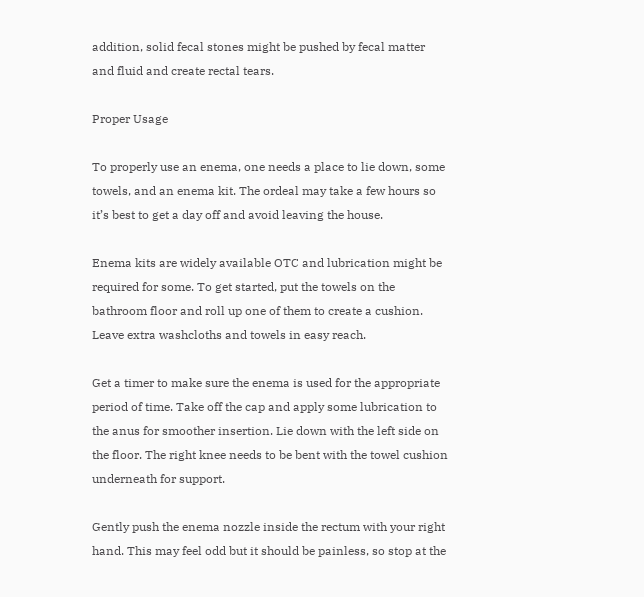addition, solid fecal stones might be pushed by fecal matter and fluid and create rectal tears.

Proper Usage

To properly use an enema, one needs a place to lie down, some towels, and an enema kit. The ordeal may take a few hours so it’s best to get a day off and avoid leaving the house.

Enema kits are widely available OTC and lubrication might be required for some. To get started, put the towels on the bathroom floor and roll up one of them to create a cushion. Leave extra washcloths and towels in easy reach.

Get a timer to make sure the enema is used for the appropriate period of time. Take off the cap and apply some lubrication to the anus for smoother insertion. Lie down with the left side on the floor. The right knee needs to be bent with the towel cushion underneath for support.

Gently push the enema nozzle inside the rectum with your right hand. This may feel odd but it should be painless, so stop at the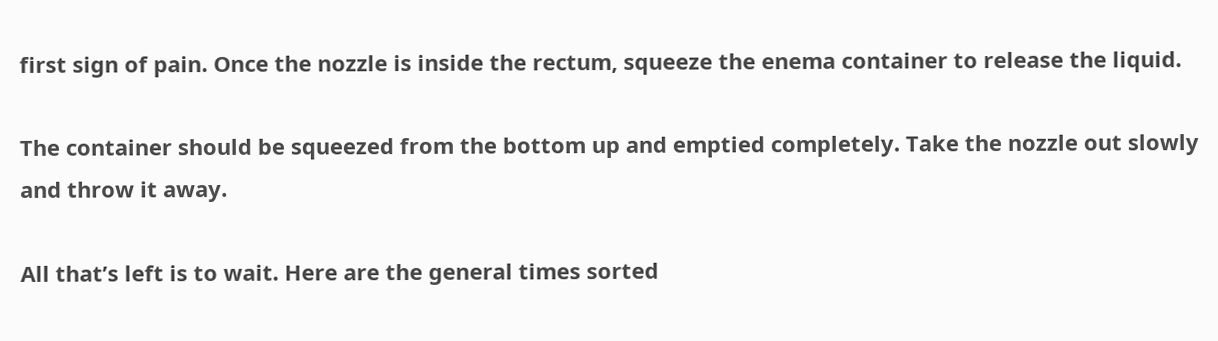first sign of pain. Once the nozzle is inside the rectum, squeeze the enema container to release the liquid.

The container should be squeezed from the bottom up and emptied completely. Take the nozzle out slowly and throw it away.

All that’s left is to wait. Here are the general times sorted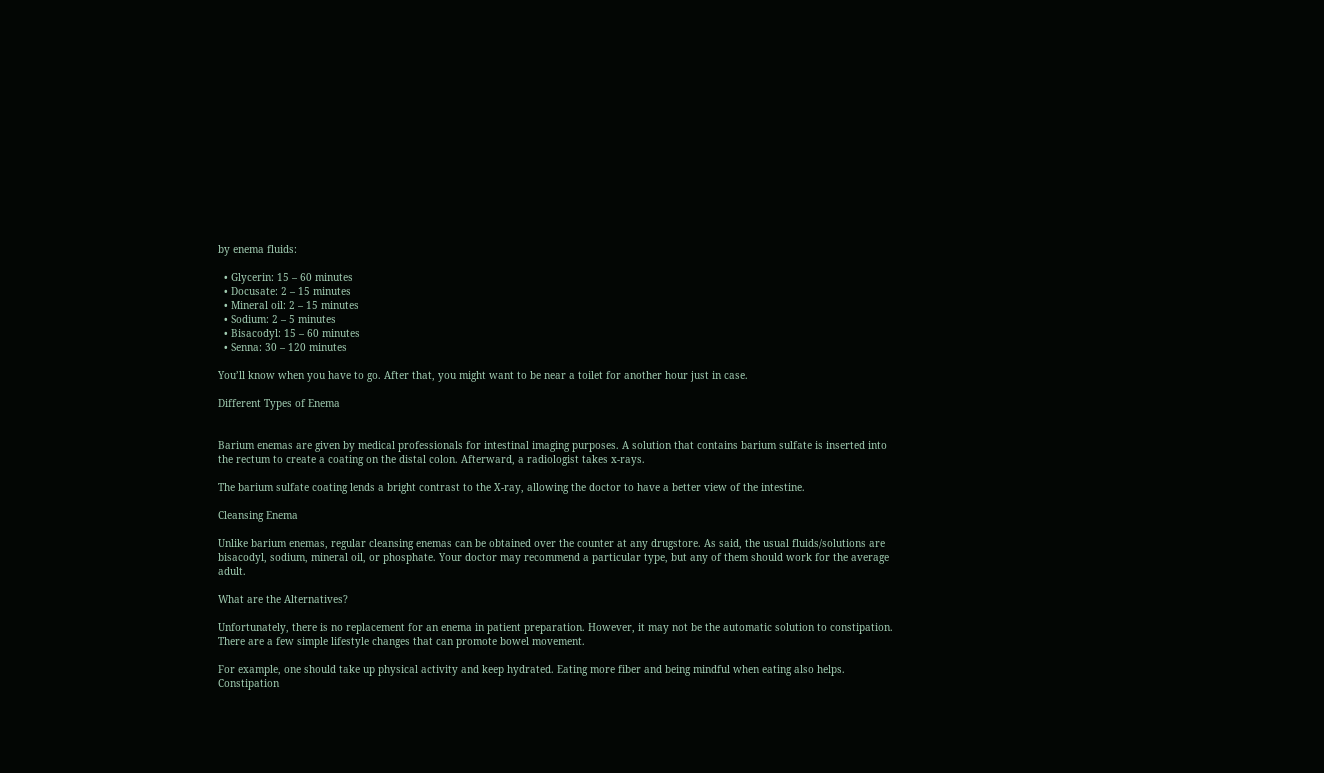by enema fluids:

  • Glycerin: 15 – 60 minutes
  • Docusate: 2 – 15 minutes
  • Mineral oil: 2 – 15 minutes
  • Sodium: 2 – 5 minutes
  • Bisacodyl: 15 – 60 minutes
  • Senna: 30 – 120 minutes

You’ll know when you have to go. After that, you might want to be near a toilet for another hour just in case.

Different Types of Enema


Barium enemas are given by medical professionals for intestinal imaging purposes. A solution that contains barium sulfate is inserted into the rectum to create a coating on the distal colon. Afterward, a radiologist takes x-rays.

The barium sulfate coating lends a bright contrast to the X-ray, allowing the doctor to have a better view of the intestine.

Cleansing Enema

Unlike barium enemas, regular cleansing enemas can be obtained over the counter at any drugstore. As said, the usual fluids/solutions are bisacodyl, sodium, mineral oil, or phosphate. Your doctor may recommend a particular type, but any of them should work for the average adult.

What are the Alternatives?

Unfortunately, there is no replacement for an enema in patient preparation. However, it may not be the automatic solution to constipation. There are a few simple lifestyle changes that can promote bowel movement.

For example, one should take up physical activity and keep hydrated. Eating more fiber and being mindful when eating also helps. Constipation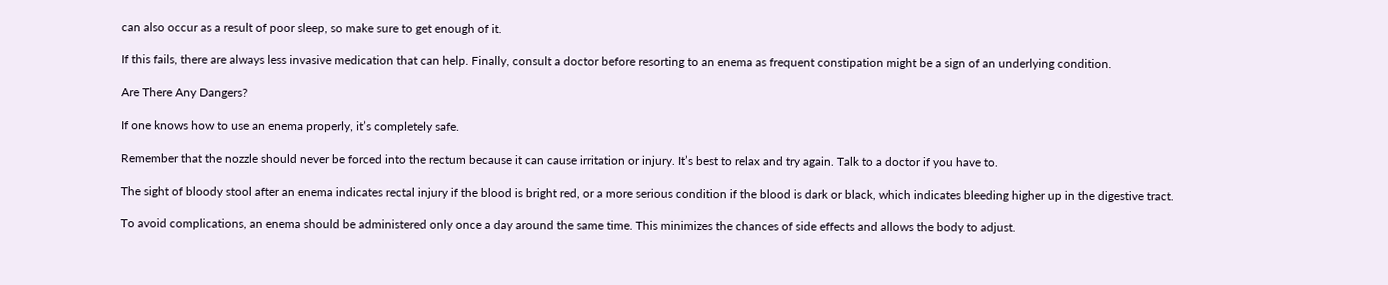can also occur as a result of poor sleep, so make sure to get enough of it.

If this fails, there are always less invasive medication that can help. Finally, consult a doctor before resorting to an enema as frequent constipation might be a sign of an underlying condition.

Are There Any Dangers?

If one knows how to use an enema properly, it’s completely safe.

Remember that the nozzle should never be forced into the rectum because it can cause irritation or injury. It’s best to relax and try again. Talk to a doctor if you have to.

The sight of bloody stool after an enema indicates rectal injury if the blood is bright red, or a more serious condition if the blood is dark or black, which indicates bleeding higher up in the digestive tract.

To avoid complications, an enema should be administered only once a day around the same time. This minimizes the chances of side effects and allows the body to adjust.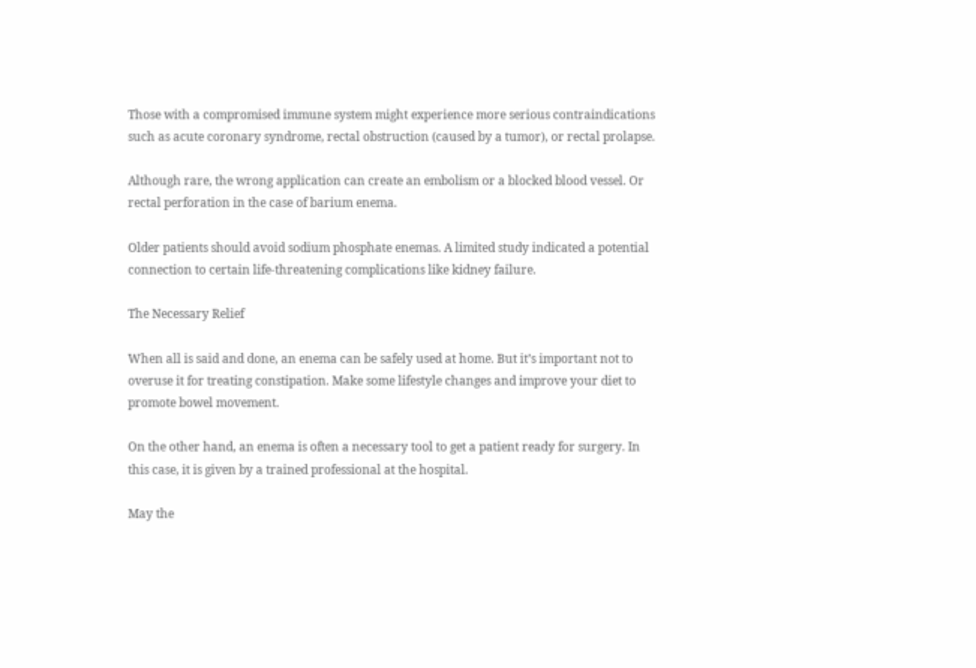Those with a compromised immune system might experience more serious contraindications such as acute coronary syndrome, rectal obstruction (caused by a tumor), or rectal prolapse.

Although rare, the wrong application can create an embolism or a blocked blood vessel. Or rectal perforation in the case of barium enema.

Older patients should avoid sodium phosphate enemas. A limited study indicated a potential connection to certain life-threatening complications like kidney failure.

The Necessary Relief

When all is said and done, an enema can be safely used at home. But it’s important not to overuse it for treating constipation. Make some lifestyle changes and improve your diet to promote bowel movement.

On the other hand, an enema is often a necessary tool to get a patient ready for surgery. In this case, it is given by a trained professional at the hospital.

May the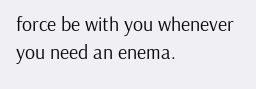force be with you whenever you need an enema.